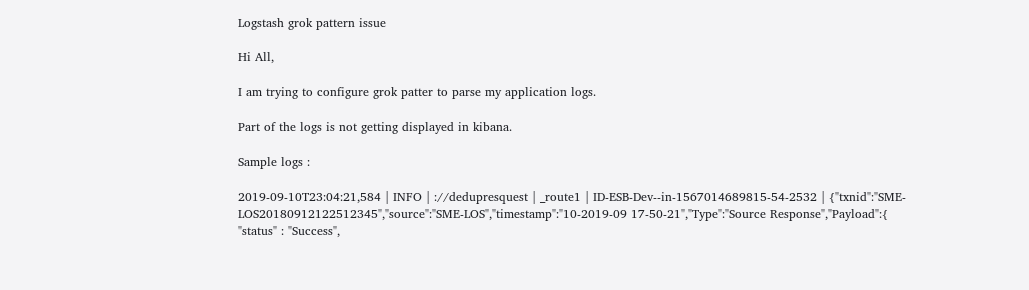Logstash grok pattern issue

Hi All,

I am trying to configure grok patter to parse my application logs.

Part of the logs is not getting displayed in kibana.

Sample logs :

2019-09-10T23:04:21,584 | INFO | ://dedupresquest | _route1 | ID-ESB-Dev--in-1567014689815-54-2532 | {"txnid":"SME-LOS20180912122512345","source":"SME-LOS","timestamp":"10-2019-09 17-50-21","Type":"Source Response","Payload":{
"status" : "Success",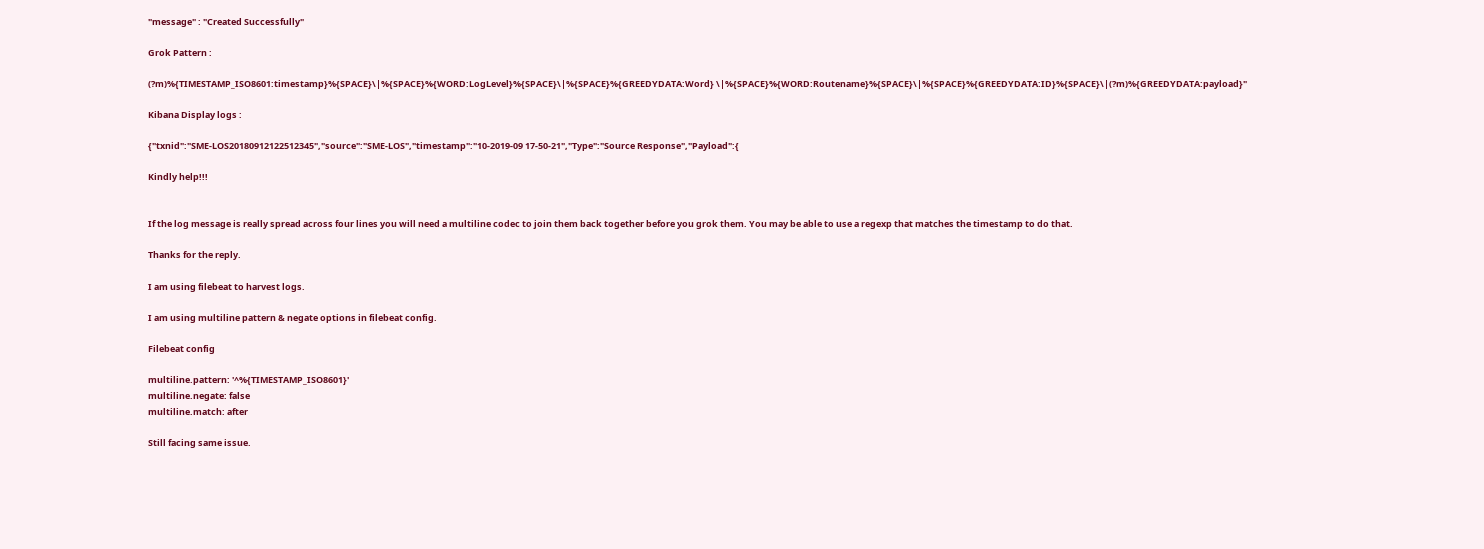"message" : "Created Successfully"

Grok Pattern :

(?m)%{TIMESTAMP_ISO8601:timestamp}%{SPACE}\|%{SPACE}%{WORD:LogLevel}%{SPACE}\|%{SPACE}%{GREEDYDATA:Word} \|%{SPACE}%{WORD:Routename}%{SPACE}\|%{SPACE}%{GREEDYDATA:ID}%{SPACE}\|(?m)%{GREEDYDATA:payload}"

Kibana Display logs :

{"txnid":"SME-LOS20180912122512345","source":"SME-LOS","timestamp":"10-2019-09 17-50-21","Type":"Source Response","Payload":{

Kindly help!!!


If the log message is really spread across four lines you will need a multiline codec to join them back together before you grok them. You may be able to use a regexp that matches the timestamp to do that.

Thanks for the reply.

I am using filebeat to harvest logs.

I am using multiline pattern & negate options in filebeat config.

Filebeat config

multiline.pattern: '^%{TIMESTAMP_ISO8601}'
multiline.negate: false
multiline.match: after

Still facing same issue.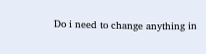Do i need to change anything in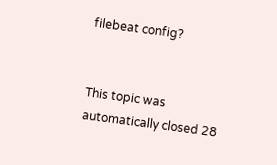filebeat config?


This topic was automatically closed 28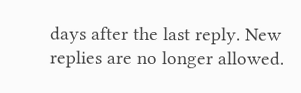days after the last reply. New replies are no longer allowed.